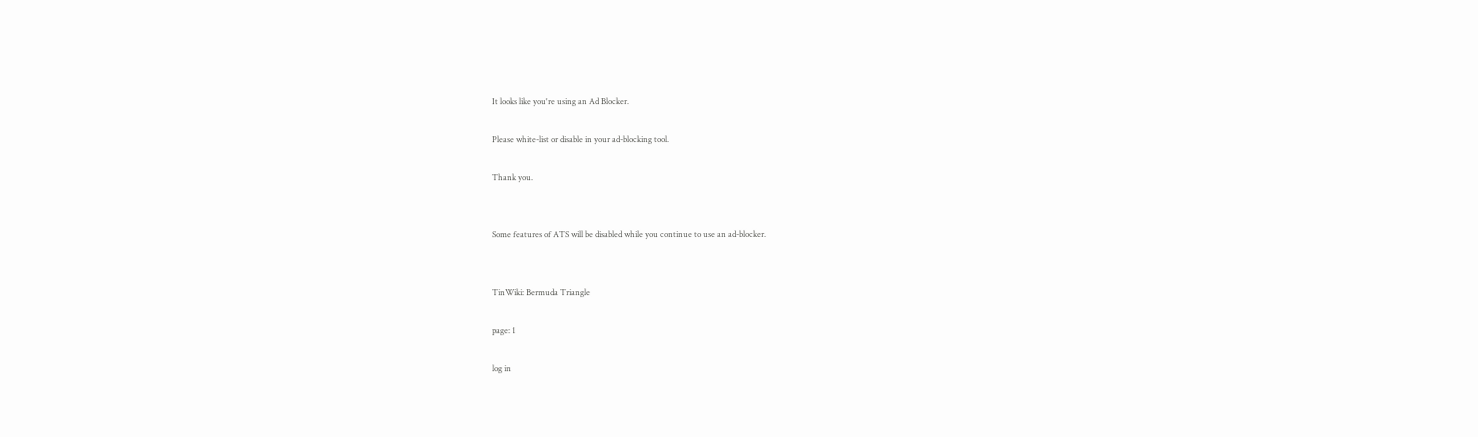It looks like you're using an Ad Blocker.

Please white-list or disable in your ad-blocking tool.

Thank you.


Some features of ATS will be disabled while you continue to use an ad-blocker.


TinWiki: Bermuda Triangle

page: 1

log in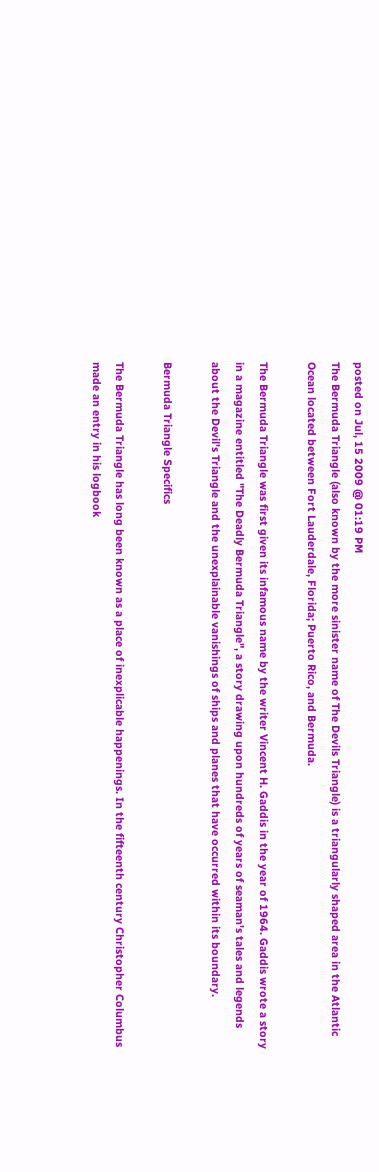posted on Jul, 15 2009 @ 01:19 PM
The Bermuda Triangle (also known by the more sinister name of The Devils Triangle) is a triangularly shaped area in the Atlantic Ocean located between Fort Lauderdale, Florida; Puerto Rico, and Bermuda.

The Bermuda Triangle was first given its infamous name by the writer Vincent H. Gaddis in the year of 1964. Gaddis wrote a story in a magazine entitled "The Deadly Bermuda Triangle", a story drawing upon hundreds of years of seaman's tales and legends about the Devil's Triangle and the unexplainable vanishings of ships and planes that have occurred within its boundary.

Bermuda Triangle Specifics

The Bermuda Triangle has long been known as a place of inexplicable happenings. In the fifteenth century Christopher Columbus made an entry in his logbook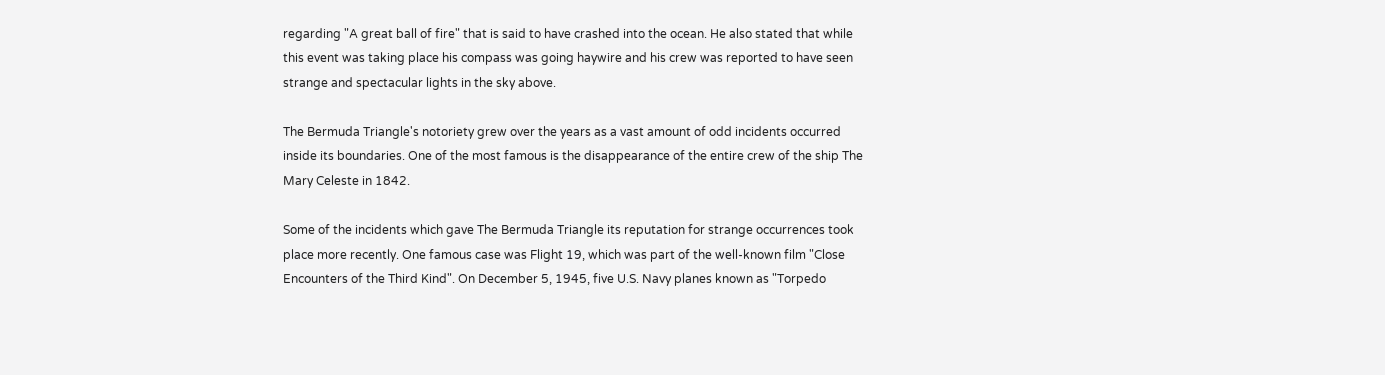regarding "A great ball of fire" that is said to have crashed into the ocean. He also stated that while this event was taking place his compass was going haywire and his crew was reported to have seen strange and spectacular lights in the sky above.

The Bermuda Triangle's notoriety grew over the years as a vast amount of odd incidents occurred inside its boundaries. One of the most famous is the disappearance of the entire crew of the ship The Mary Celeste in 1842.

Some of the incidents which gave The Bermuda Triangle its reputation for strange occurrences took place more recently. One famous case was Flight 19, which was part of the well-known film "Close Encounters of the Third Kind". On December 5, 1945, five U.S. Navy planes known as "Torpedo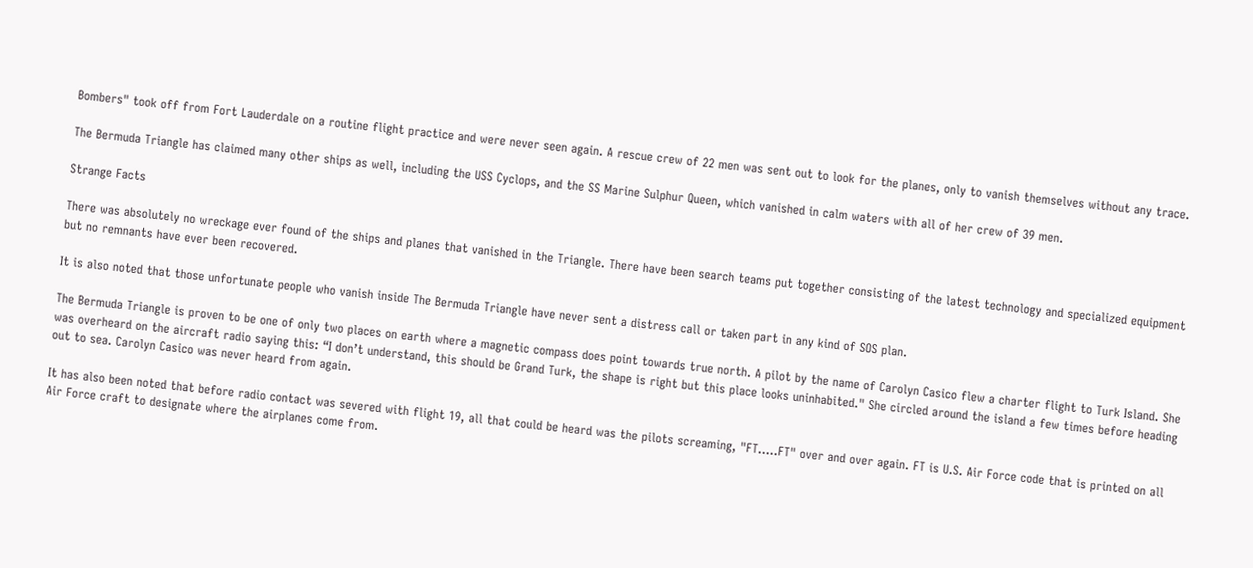Bombers" took off from Fort Lauderdale on a routine flight practice and were never seen again. A rescue crew of 22 men was sent out to look for the planes, only to vanish themselves without any trace.

The Bermuda Triangle has claimed many other ships as well, including the USS Cyclops, and the SS Marine Sulphur Queen, which vanished in calm waters with all of her crew of 39 men.

Strange Facts

There was absolutely no wreckage ever found of the ships and planes that vanished in the Triangle. There have been search teams put together consisting of the latest technology and specialized equipment but no remnants have ever been recovered.

It is also noted that those unfortunate people who vanish inside The Bermuda Triangle have never sent a distress call or taken part in any kind of SOS plan.

The Bermuda Triangle is proven to be one of only two places on earth where a magnetic compass does point towards true north. A pilot by the name of Carolyn Casico flew a charter flight to Turk Island. She was overheard on the aircraft radio saying this: “I don’t understand, this should be Grand Turk, the shape is right but this place looks uninhabited." She circled around the island a few times before heading out to sea. Carolyn Casico was never heard from again.

It has also been noted that before radio contact was severed with flight 19, all that could be heard was the pilots screaming, "FT.....FT" over and over again. FT is U.S. Air Force code that is printed on all Air Force craft to designate where the airplanes come from.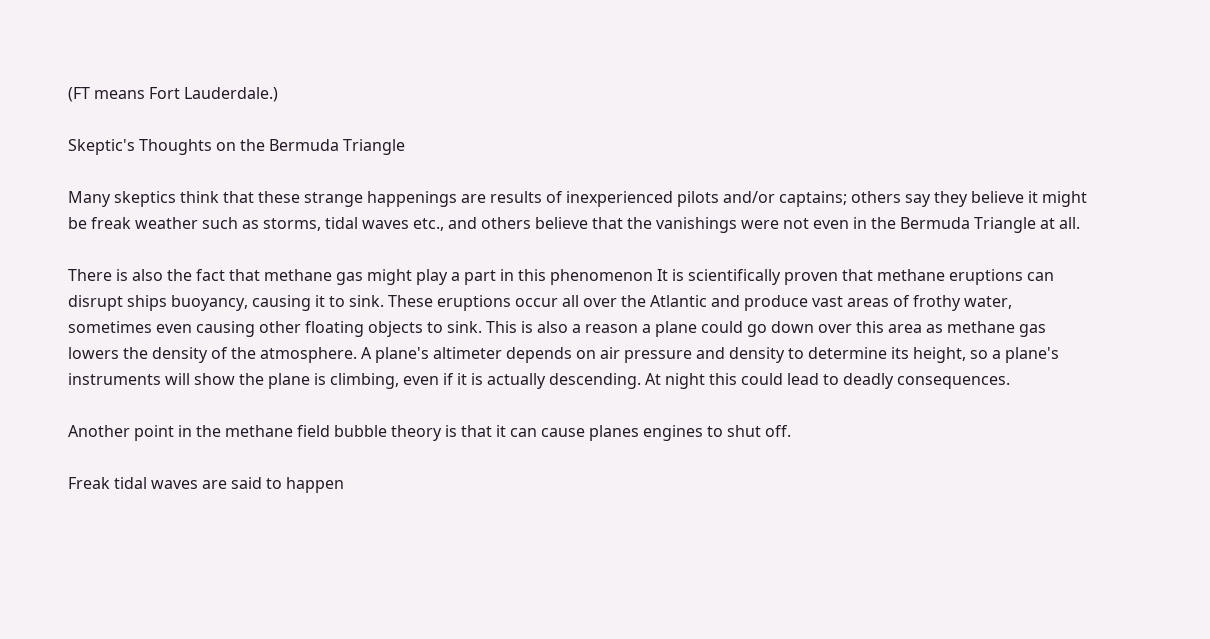(FT means Fort Lauderdale.)

Skeptic's Thoughts on the Bermuda Triangle

Many skeptics think that these strange happenings are results of inexperienced pilots and/or captains; others say they believe it might be freak weather such as storms, tidal waves etc., and others believe that the vanishings were not even in the Bermuda Triangle at all.

There is also the fact that methane gas might play a part in this phenomenon It is scientifically proven that methane eruptions can disrupt ships buoyancy, causing it to sink. These eruptions occur all over the Atlantic and produce vast areas of frothy water, sometimes even causing other floating objects to sink. This is also a reason a plane could go down over this area as methane gas lowers the density of the atmosphere. A plane's altimeter depends on air pressure and density to determine its height, so a plane's instruments will show the plane is climbing, even if it is actually descending. At night this could lead to deadly consequences.

Another point in the methane field bubble theory is that it can cause planes engines to shut off.

Freak tidal waves are said to happen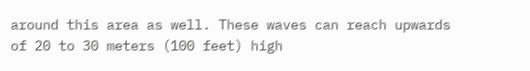around this area as well. These waves can reach upwards of 20 to 30 meters (100 feet) high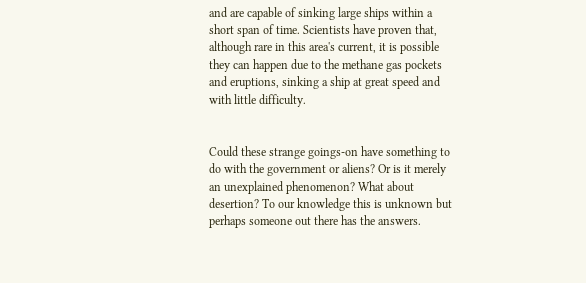and are capable of sinking large ships within a short span of time. Scientists have proven that, although rare in this area's current, it is possible they can happen due to the methane gas pockets and eruptions, sinking a ship at great speed and with little difficulty.


Could these strange goings-on have something to do with the government or aliens? Or is it merely an unexplained phenomenon? What about desertion? To our knowledge this is unknown but perhaps someone out there has the answers.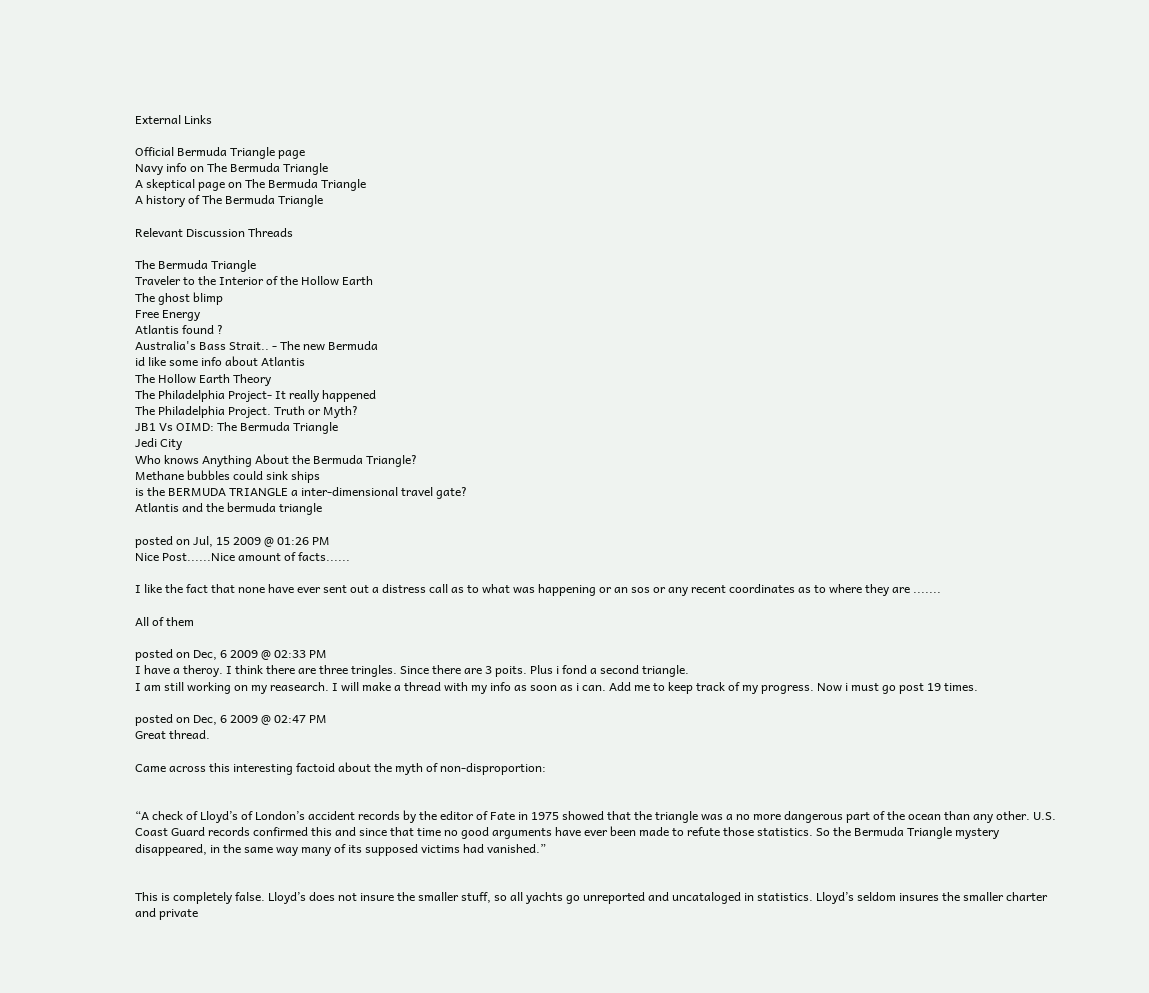External Links

Official Bermuda Triangle page
Navy info on The Bermuda Triangle
A skeptical page on The Bermuda Triangle
A history of The Bermuda Triangle

Relevant Discussion Threads

The Bermuda Triangle
Traveler to the Interior of the Hollow Earth
The ghost blimp
Free Energy
Atlantis found ?
Australia's Bass Strait.. - The new Bermuda
id like some info about Atlantis
The Hollow Earth Theory
The Philadelphia Project- It really happened
The Philadelphia Project. Truth or Myth?
JB1 Vs OIMD: The Bermuda Triangle
Jedi City
Who knows Anything About the Bermuda Triangle?
Methane bubbles could sink ships
is the BERMUDA TRIANGLE a inter-dimensional travel gate?
Atlantis and the bermuda triangle

posted on Jul, 15 2009 @ 01:26 PM
Nice Post......Nice amount of facts......

I like the fact that none have ever sent out a distress call as to what was happening or an sos or any recent coordinates as to where they are .......

All of them

posted on Dec, 6 2009 @ 02:33 PM
I have a theroy. I think there are three tringles. Since there are 3 poits. Plus i fond a second triangle.
I am still working on my reasearch. I will make a thread with my info as soon as i can. Add me to keep track of my progress. Now i must go post 19 times.

posted on Dec, 6 2009 @ 02:47 PM
Great thread.

Came across this interesting factoid about the myth of non-disproportion:


“A check of Lloyd’s of London’s accident records by the editor of Fate in 1975 showed that the triangle was a no more dangerous part of the ocean than any other. U.S. Coast Guard records confirmed this and since that time no good arguments have ever been made to refute those statistics. So the Bermuda Triangle mystery disappeared, in the same way many of its supposed victims had vanished.”


This is completely false. Lloyd’s does not insure the smaller stuff, so all yachts go unreported and uncataloged in statistics. Lloyd’s seldom insures the smaller charter and private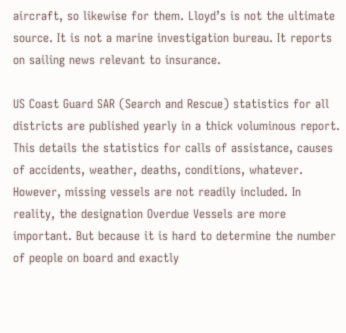aircraft, so likewise for them. Lloyd’s is not the ultimate source. It is not a marine investigation bureau. It reports on sailing news relevant to insurance.

US Coast Guard SAR (Search and Rescue) statistics for all districts are published yearly in a thick voluminous report. This details the statistics for calls of assistance, causes of accidents, weather, deaths, conditions, whatever. However, missing vessels are not readily included. In reality, the designation Overdue Vessels are more important. But because it is hard to determine the number of people on board and exactly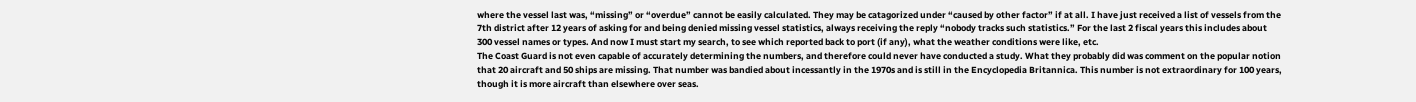where the vessel last was, “missing” or “overdue” cannot be easily calculated. They may be catagorized under “caused by other factor” if at all. I have just received a list of vessels from the 7th district after 12 years of asking for and being denied missing vessel statistics, always receiving the reply “nobody tracks such statistics.” For the last 2 fiscal years this includes about 300 vessel names or types. And now I must start my search, to see which reported back to port (if any), what the weather conditions were like, etc.
The Coast Guard is not even capable of accurately determining the numbers, and therefore could never have conducted a study. What they probably did was comment on the popular notion that 20 aircraft and 50 ships are missing. That number was bandied about incessantly in the 1970s and is still in the Encyclopedia Britannica. This number is not extraordinary for 100 years, though it is more aircraft than elsewhere over seas.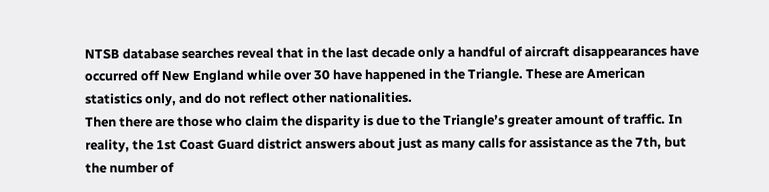NTSB database searches reveal that in the last decade only a handful of aircraft disappearances have occurred off New England while over 30 have happened in the Triangle. These are American statistics only, and do not reflect other nationalities.
Then there are those who claim the disparity is due to the Triangle’s greater amount of traffic. In reality, the 1st Coast Guard district answers about just as many calls for assistance as the 7th, but the number of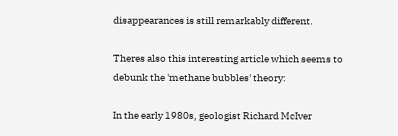disappearances is still remarkably different.

Theres also this interesting article which seems to debunk the 'methane bubbles' theory:

In the early 1980s, geologist Richard McIver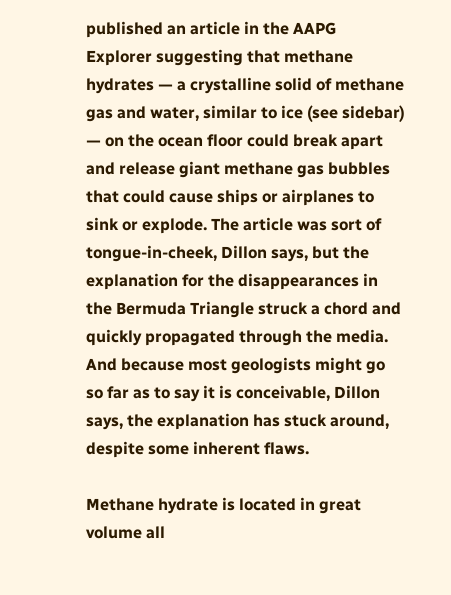published an article in the AAPG Explorer suggesting that methane hydrates — a crystalline solid of methane gas and water, similar to ice (see sidebar) — on the ocean floor could break apart and release giant methane gas bubbles that could cause ships or airplanes to sink or explode. The article was sort of tongue-in-cheek, Dillon says, but the explanation for the disappearances in the Bermuda Triangle struck a chord and quickly propagated through the media. And because most geologists might go so far as to say it is conceivable, Dillon says, the explanation has stuck around, despite some inherent flaws.

Methane hydrate is located in great volume all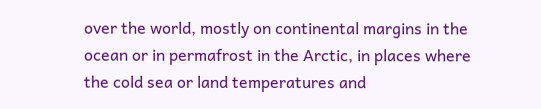over the world, mostly on continental margins in the ocean or in permafrost in the Arctic, in places where the cold sea or land temperatures and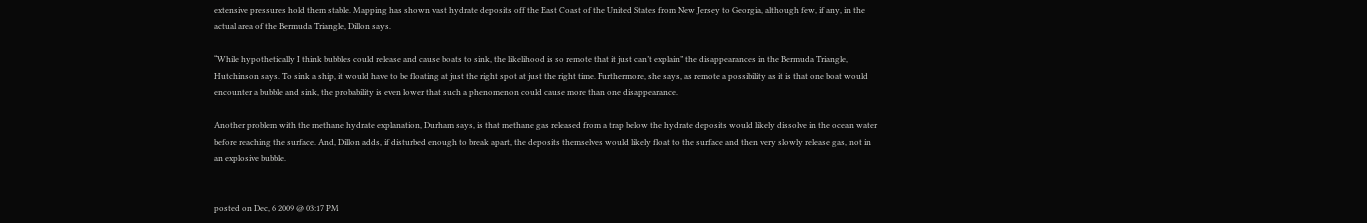extensive pressures hold them stable. Mapping has shown vast hydrate deposits off the East Coast of the United States from New Jersey to Georgia, although few, if any, in the actual area of the Bermuda Triangle, Dillon says.

“While hypothetically I think bubbles could release and cause boats to sink, the likelihood is so remote that it just can’t explain” the disappearances in the Bermuda Triangle, Hutchinson says. To sink a ship, it would have to be floating at just the right spot at just the right time. Furthermore, she says, as remote a possibility as it is that one boat would encounter a bubble and sink, the probability is even lower that such a phenomenon could cause more than one disappearance.

Another problem with the methane hydrate explanation, Durham says, is that methane gas released from a trap below the hydrate deposits would likely dissolve in the ocean water before reaching the surface. And, Dillon adds, if disturbed enough to break apart, the deposits themselves would likely float to the surface and then very slowly release gas, not in an explosive bubble.


posted on Dec, 6 2009 @ 03:17 PM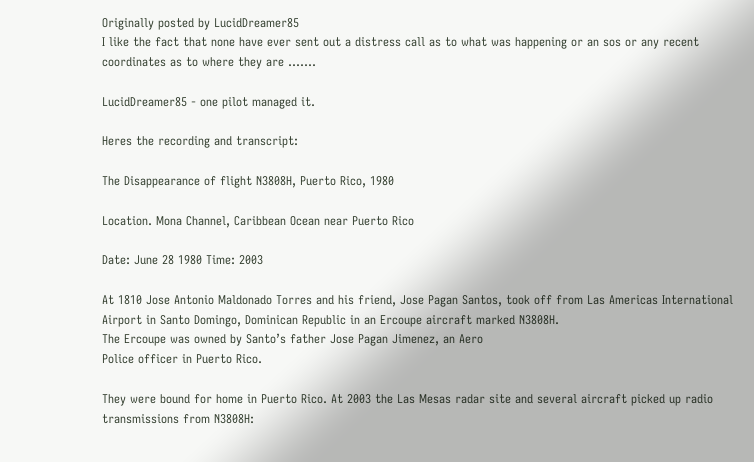Originally posted by LucidDreamer85
I like the fact that none have ever sent out a distress call as to what was happening or an sos or any recent coordinates as to where they are .......

LucidDreamer85 - one pilot managed it.

Heres the recording and transcript:

The Disappearance of flight N3808H, Puerto Rico, 1980

Location. Mona Channel, Caribbean Ocean near Puerto Rico

Date: June 28 1980 Time: 2003

At 1810 Jose Antonio Maldonado Torres and his friend, Jose Pagan Santos, took off from Las Americas International Airport in Santo Domingo, Dominican Republic in an Ercoupe aircraft marked N3808H.
The Ercoupe was owned by Santo’s father Jose Pagan Jimenez, an Aero
Police officer in Puerto Rico.

They were bound for home in Puerto Rico. At 2003 the Las Mesas radar site and several aircraft picked up radio transmissions from N3808H: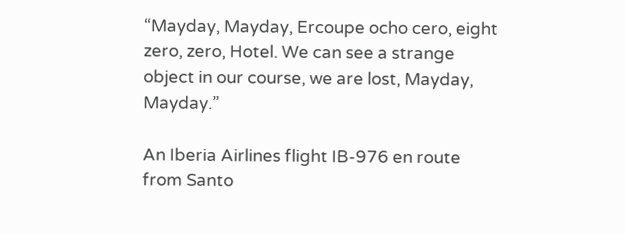“Mayday, Mayday, Ercoupe ocho cero, eight zero, zero, Hotel. We can see a strange object in our course, we are lost, Mayday, Mayday.”

An Iberia Airlines flight IB-976 en route from Santo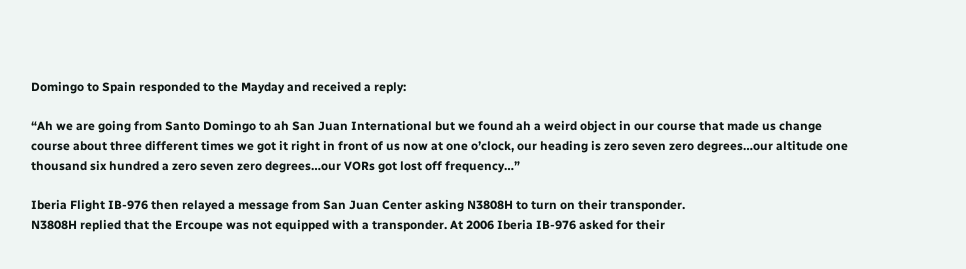Domingo to Spain responded to the Mayday and received a reply:

“Ah we are going from Santo Domingo to ah San Juan International but we found ah a weird object in our course that made us change course about three different times we got it right in front of us now at one o’clock, our heading is zero seven zero degrees…our altitude one thousand six hundred a zero seven zero degrees…our VORs got lost off frequency…”

Iberia Flight IB-976 then relayed a message from San Juan Center asking N3808H to turn on their transponder.
N3808H replied that the Ercoupe was not equipped with a transponder. At 2006 Iberia IB-976 asked for their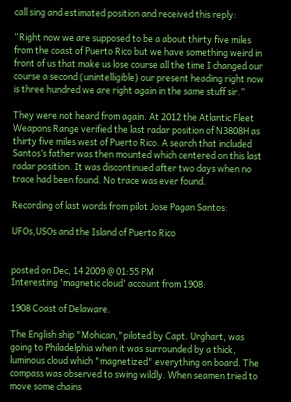call sing and estimated position and received this reply:

“Right now we are supposed to be a about thirty five miles from the coast of Puerto Rico but we have something weird in front of us that make us lose course all the time I changed our course a second (unintelligible) our present heading right now is three hundred we are right again in the same stuff sir.”

They were not heard from again. At 2012 the Atlantic Fleet Weapons Range verified the last radar position of N3808H as thirty five miles west of Puerto Rico. A search that included Santos’s father was then mounted which centered on this last radar position. It was discontinued after two days when no trace had been found. No trace was ever found.

Recording of last words from pilot Jose Pagan Santos:

UFOs,USOs and the Island of Puerto Rico


posted on Dec, 14 2009 @ 01:55 PM
Interesting 'magnetic cloud' account from 1908:

1908 Coast of Delaware.

The English ship "Mohican,"piloted by Capt. Urghart, was going to Philadelphia when it was surrounded by a thick, luminous cloud which "magnetized" everything on board. The compass was observed to swing wildly. When seamen tried to move some chains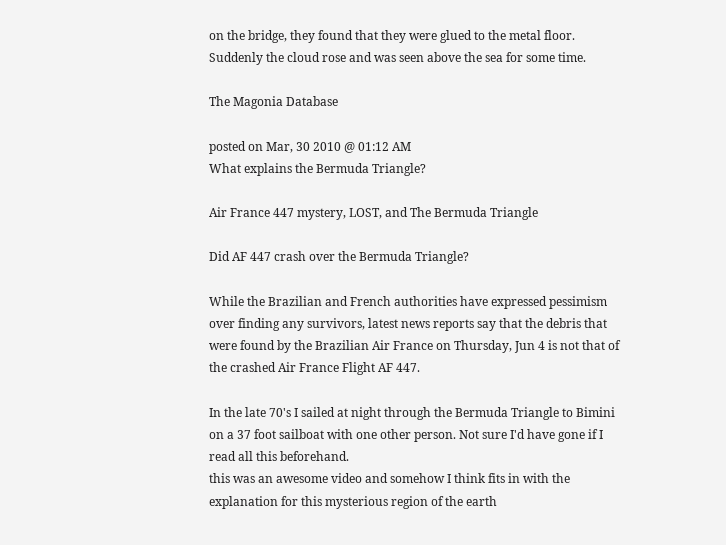on the bridge, they found that they were glued to the metal floor. Suddenly the cloud rose and was seen above the sea for some time.

The Magonia Database

posted on Mar, 30 2010 @ 01:12 AM
What explains the Bermuda Triangle?

Air France 447 mystery, LOST, and The Bermuda Triangle

Did AF 447 crash over the Bermuda Triangle?

While the Brazilian and French authorities have expressed pessimism over finding any survivors, latest news reports say that the debris that were found by the Brazilian Air France on Thursday, Jun 4 is not that of the crashed Air France Flight AF 447.

In the late 70's I sailed at night through the Bermuda Triangle to Bimini on a 37 foot sailboat with one other person. Not sure I'd have gone if I read all this beforehand.
this was an awesome video and somehow I think fits in with the explanation for this mysterious region of the earth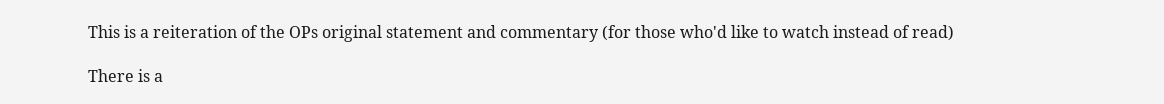This is a reiteration of the OPs original statement and commentary (for those who'd like to watch instead of read)

There is a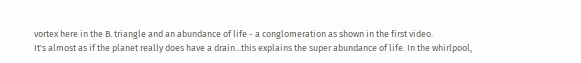vortex here in the B. triangle and an abundance of life - a conglomeration as shown in the first video.
It's almost as if the planet really does have a drain...this explains the super abundance of life. In the whirlpool,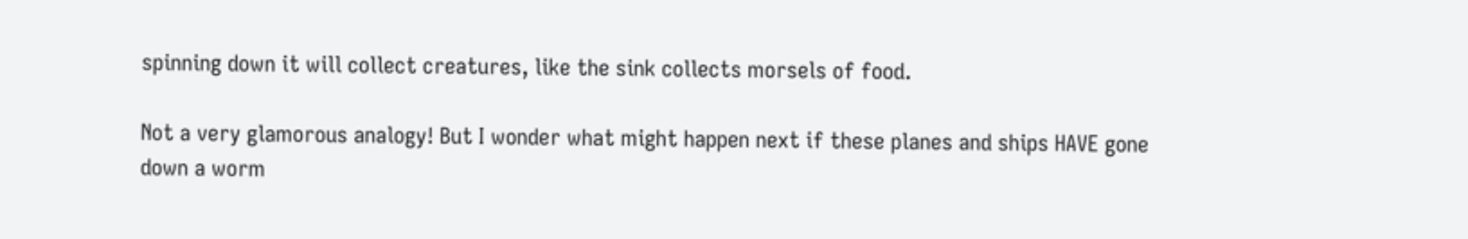spinning down it will collect creatures, like the sink collects morsels of food.

Not a very glamorous analogy! But I wonder what might happen next if these planes and ships HAVE gone down a worm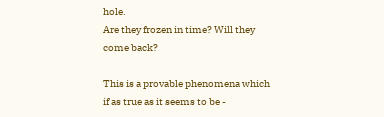hole.
Are they frozen in time? Will they come back?

This is a provable phenomena which if as true as it seems to be -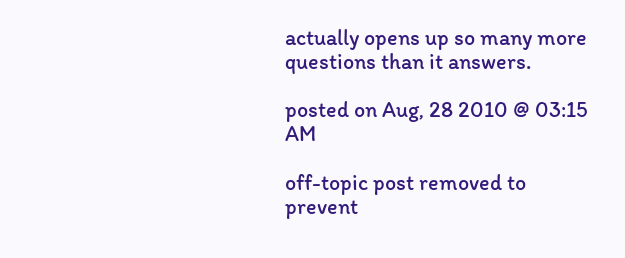actually opens up so many more questions than it answers.

posted on Aug, 28 2010 @ 03:15 AM

off-topic post removed to prevent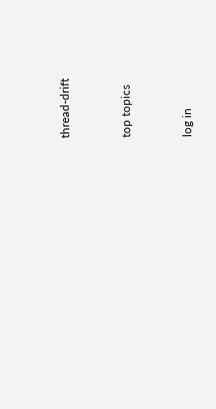thread-drift


top topics


log in